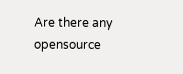Are there any opensource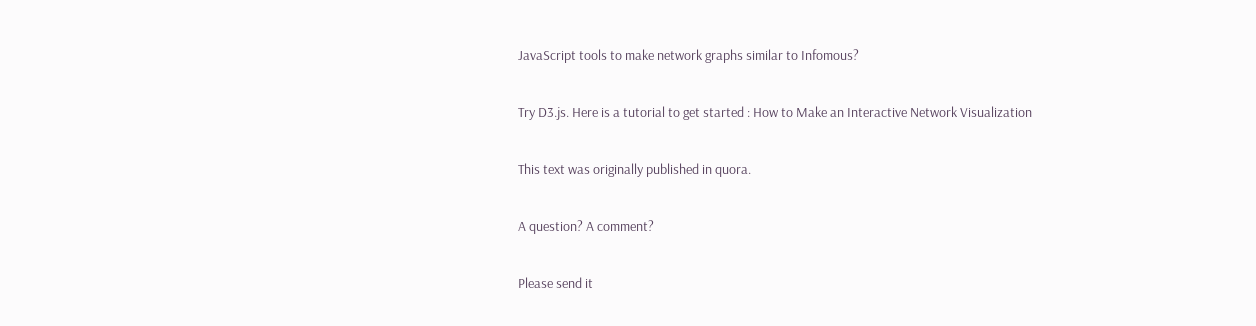JavaScript tools to make network graphs similar to Infomous?

Try D3.js. Here is a tutorial to get started : How to Make an Interactive Network Visualization

This text was originally published in quora.

A question? A comment?

Please send it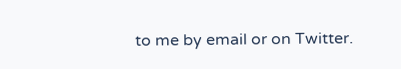to me by email or on Twitter.